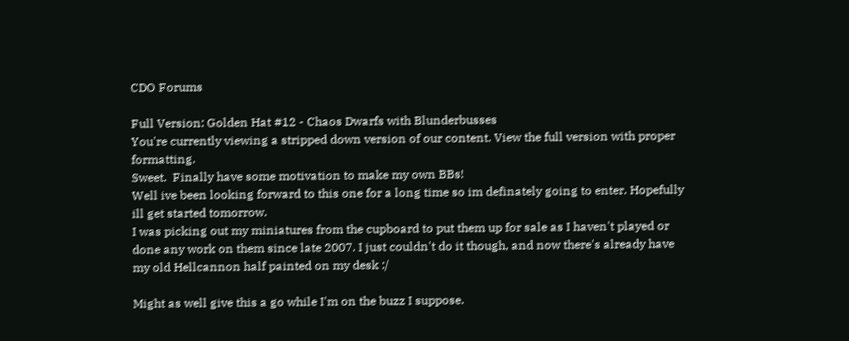CDO Forums

Full Version: Golden Hat #12 - Chaos Dwarfs with Blunderbusses
You're currently viewing a stripped down version of our content. View the full version with proper formatting.
Sweet.  Finally have some motivation to make my own BBs!
Well ive been looking forward to this one for a long time so im definately going to enter. Hopefully ill get started tomorrow.
I was picking out my miniatures from the cupboard to put them up for sale as I haven't played or done any work on them since late 2007. I just couldn't do it though, and now there's already have my old Hellcannon half painted on my desk :/

Might as well give this a go while I'm on the buzz I suppose.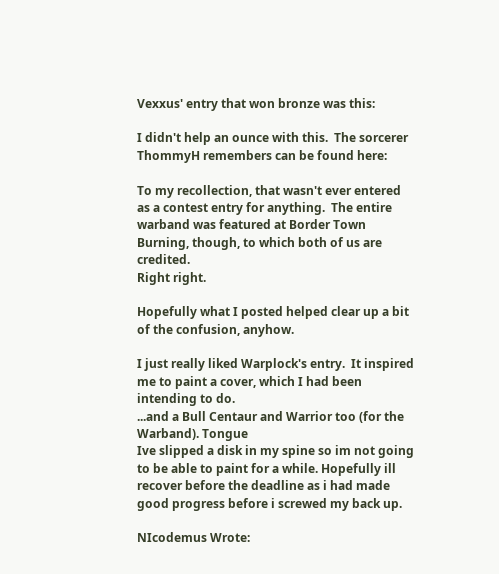Vexxus' entry that won bronze was this:

I didn't help an ounce with this.  The sorcerer ThommyH remembers can be found here:

To my recollection, that wasn't ever entered as a contest entry for anything.  The entire warband was featured at Border Town Burning, though, to which both of us are credited.
Right right.

Hopefully what I posted helped clear up a bit of the confusion, anyhow.

I just really liked Warplock's entry.  It inspired me to paint a cover, which I had been intending to do.
...and a Bull Centaur and Warrior too (for the Warband). Tongue
Ive slipped a disk in my spine so im not going to be able to paint for a while. Hopefully ill recover before the deadline as i had made good progress before i screwed my back up.

NIcodemus Wrote: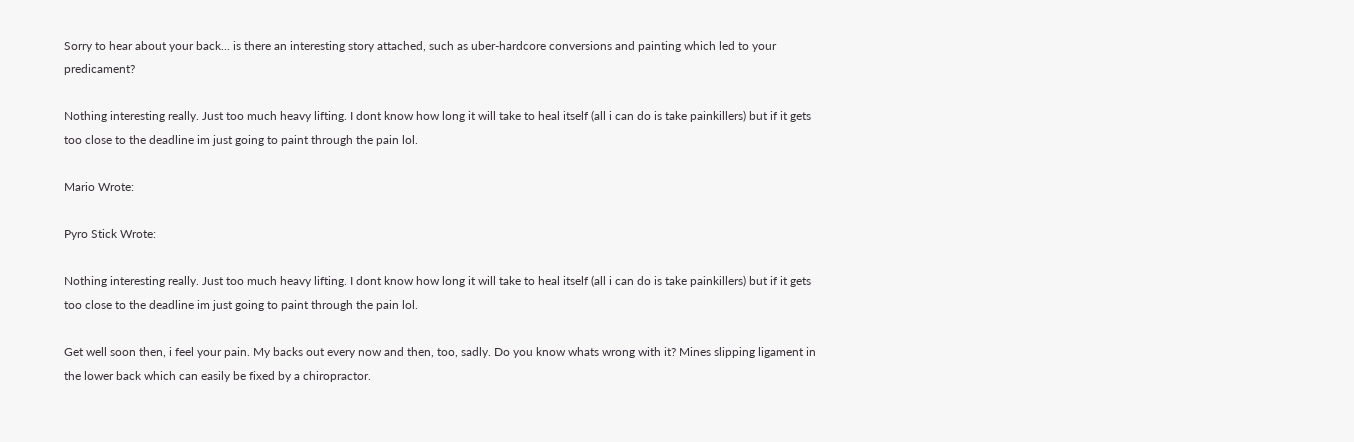Sorry to hear about your back... is there an interesting story attached, such as uber-hardcore conversions and painting which led to your predicament?

Nothing interesting really. Just too much heavy lifting. I dont know how long it will take to heal itself (all i can do is take painkillers) but if it gets too close to the deadline im just going to paint through the pain lol.

Mario Wrote:

Pyro Stick Wrote:

Nothing interesting really. Just too much heavy lifting. I dont know how long it will take to heal itself (all i can do is take painkillers) but if it gets too close to the deadline im just going to paint through the pain lol.

Get well soon then, i feel your pain. My backs out every now and then, too, sadly. Do you know whats wrong with it? Mines slipping ligament in the lower back which can easily be fixed by a chiropractor.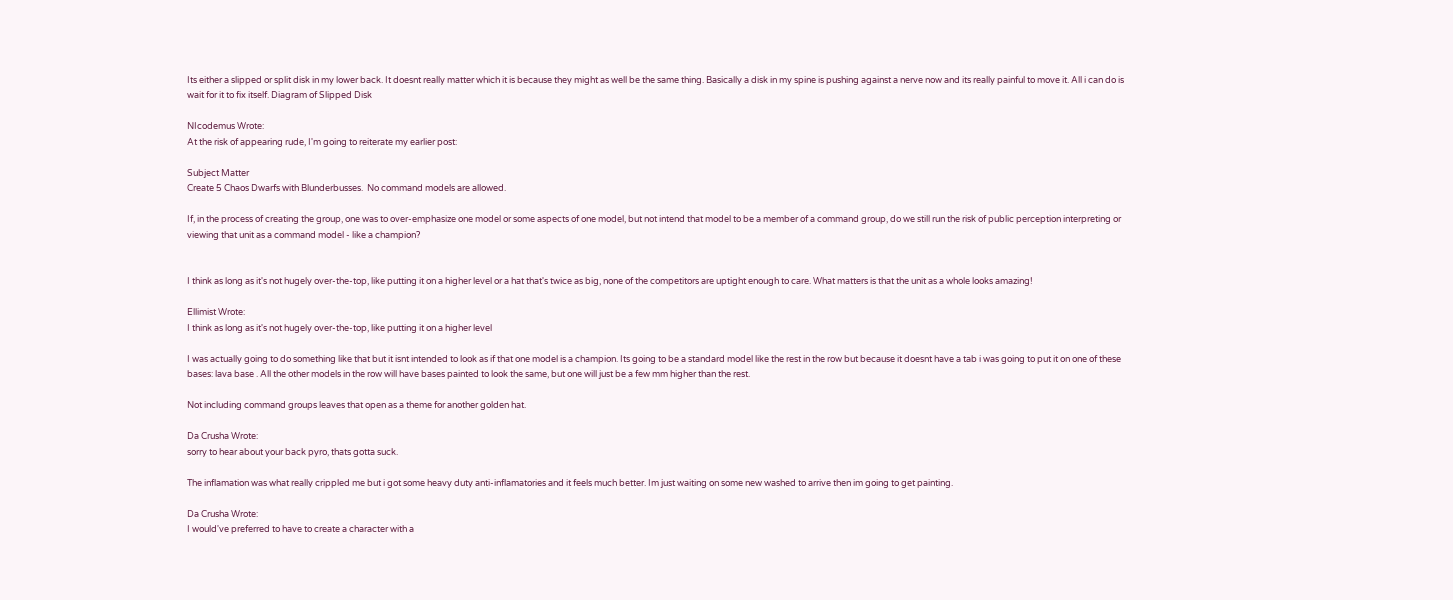Its either a slipped or split disk in my lower back. It doesnt really matter which it is because they might as well be the same thing. Basically a disk in my spine is pushing against a nerve now and its really painful to move it. All i can do is wait for it to fix itself. Diagram of Slipped Disk

NIcodemus Wrote:
At the risk of appearing rude, I'm going to reiterate my earlier post:

Subject Matter
Create 5 Chaos Dwarfs with Blunderbusses.  No command models are allowed.

If, in the process of creating the group, one was to over-emphasize one model or some aspects of one model, but not intend that model to be a member of a command group, do we still run the risk of public perception interpreting or viewing that unit as a command model - like a champion?


I think as long as it's not hugely over-the-top, like putting it on a higher level or a hat that's twice as big, none of the competitors are uptight enough to care. What matters is that the unit as a whole looks amazing!

Ellimist Wrote:
I think as long as it's not hugely over-the-top, like putting it on a higher level

I was actually going to do something like that but it isnt intended to look as if that one model is a champion. Its going to be a standard model like the rest in the row but because it doesnt have a tab i was going to put it on one of these bases: lava base . All the other models in the row will have bases painted to look the same, but one will just be a few mm higher than the rest.

Not including command groups leaves that open as a theme for another golden hat.

Da Crusha Wrote:
sorry to hear about your back pyro, thats gotta suck.

The inflamation was what really crippled me but i got some heavy duty anti-inflamatories and it feels much better. Im just waiting on some new washed to arrive then im going to get painting.

Da Crusha Wrote:
I would've preferred to have to create a character with a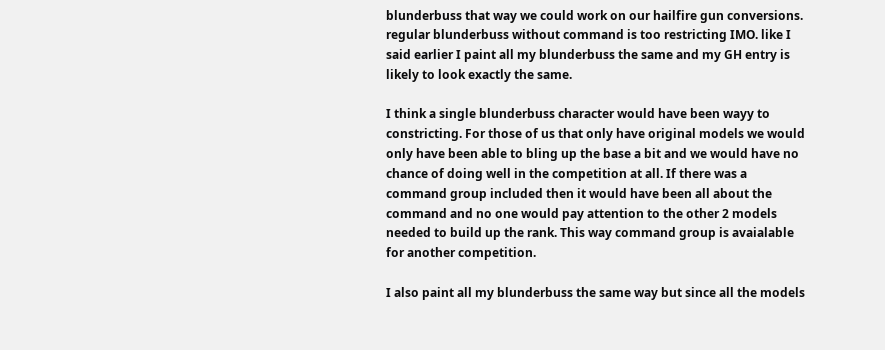blunderbuss that way we could work on our hailfire gun conversions. regular blunderbuss without command is too restricting IMO. like I said earlier I paint all my blunderbuss the same and my GH entry is likely to look exactly the same.

I think a single blunderbuss character would have been wayy to constricting. For those of us that only have original models we would only have been able to bling up the base a bit and we would have no chance of doing well in the competition at all. If there was a command group included then it would have been all about the command and no one would pay attention to the other 2 models needed to build up the rank. This way command group is avaialable for another competition.

I also paint all my blunderbuss the same way but since all the models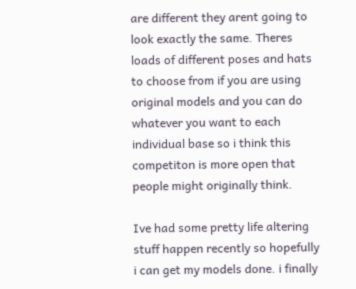are different they arent going to look exactly the same. Theres loads of different poses and hats to choose from if you are using original models and you can do whatever you want to each individual base so i think this competiton is more open that people might originally think.

Ive had some pretty life altering stuff happen recently so hopefully i can get my models done. i finally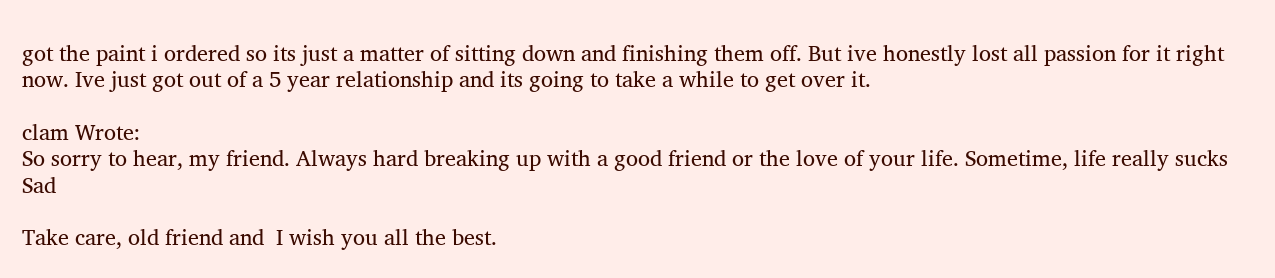got the paint i ordered so its just a matter of sitting down and finishing them off. But ive honestly lost all passion for it right now. Ive just got out of a 5 year relationship and its going to take a while to get over it.

clam Wrote:
So sorry to hear, my friend. Always hard breaking up with a good friend or the love of your life. Sometime, life really sucks Sad

Take care, old friend and  I wish you all the best.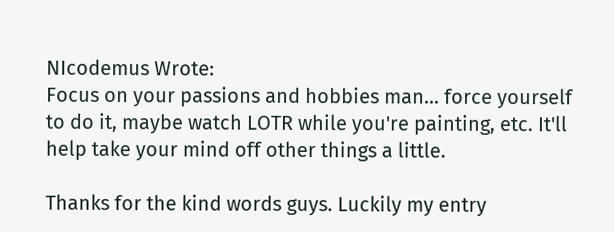NIcodemus Wrote:
Focus on your passions and hobbies man... force yourself to do it, maybe watch LOTR while you're painting, etc. It'll help take your mind off other things a little.

Thanks for the kind words guys. Luckily my entry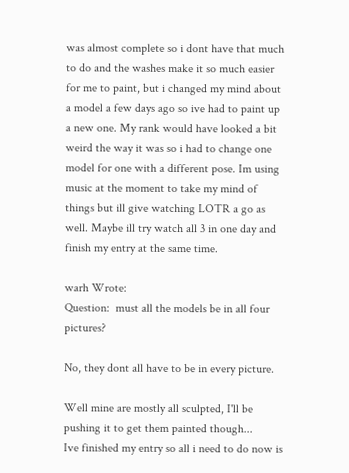was almost complete so i dont have that much to do and the washes make it so much easier for me to paint, but i changed my mind about a model a few days ago so ive had to paint up a new one. My rank would have looked a bit weird the way it was so i had to change one model for one with a different pose. Im using music at the moment to take my mind of things but ill give watching LOTR a go as well. Maybe ill try watch all 3 in one day and finish my entry at the same time.

warh Wrote:
Question:  must all the models be in all four pictures?

No, they dont all have to be in every picture.

Well mine are mostly all sculpted, I'll be pushing it to get them painted though...
Ive finished my entry so all i need to do now is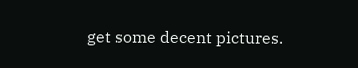get some decent pictures.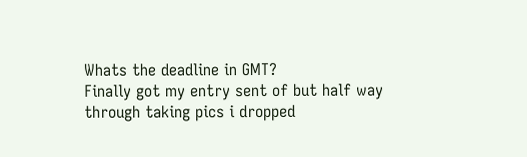Whats the deadline in GMT?
Finally got my entry sent of but half way through taking pics i dropped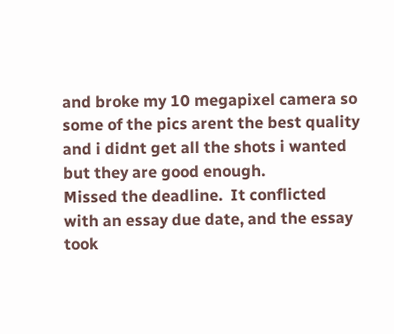and broke my 10 megapixel camera so some of the pics arent the best quality and i didnt get all the shots i wanted but they are good enough.
Missed the deadline.  It conflicted with an essay due date, and the essay took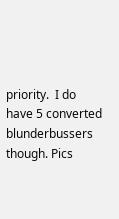priority.  I do have 5 converted blunderbussers though. Pics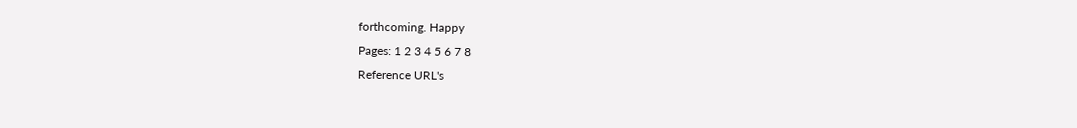forthcoming. Happy
Pages: 1 2 3 4 5 6 7 8
Reference URL's